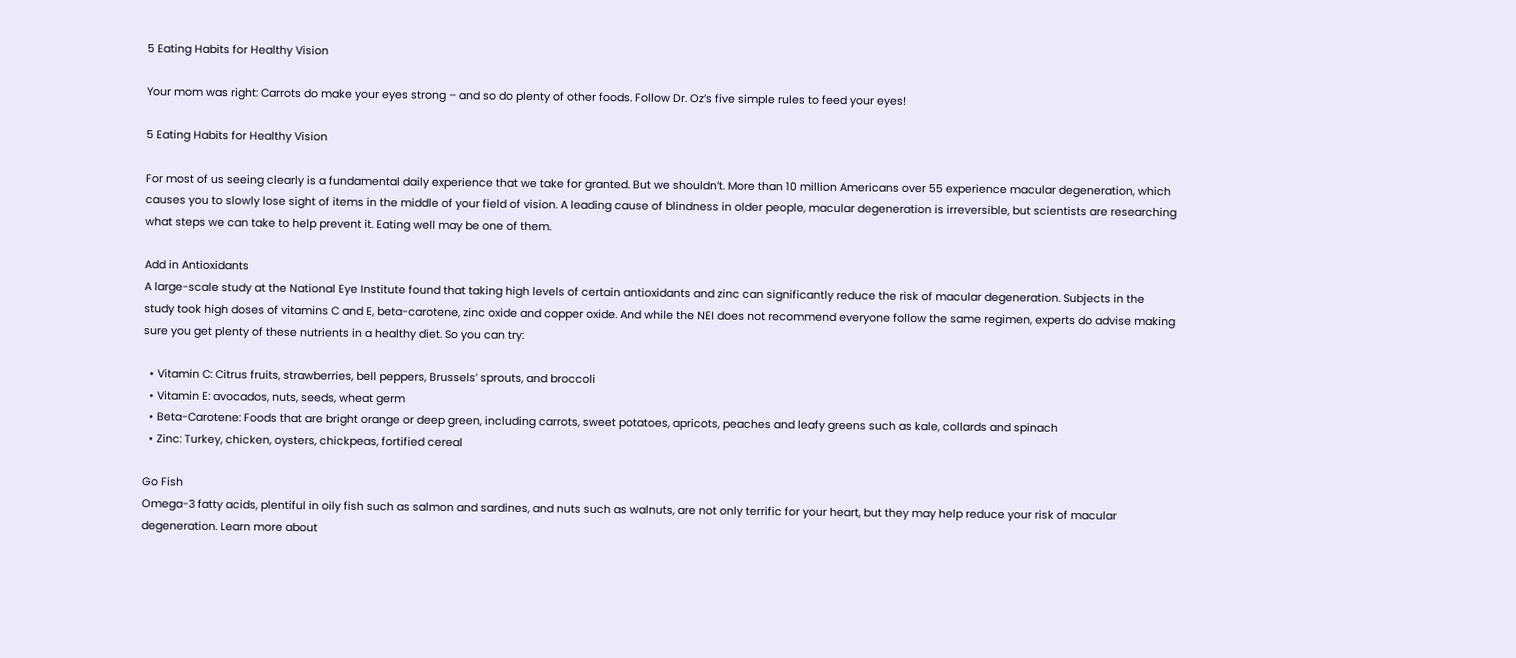5 Eating Habits for Healthy Vision

Your mom was right: Carrots do make your eyes strong – and so do plenty of other foods. Follow Dr. Oz’s five simple rules to feed your eyes!

5 Eating Habits for Healthy Vision

For most of us seeing clearly is a fundamental daily experience that we take for granted. But we shouldn’t. More than 10 million Americans over 55 experience macular degeneration, which causes you to slowly lose sight of items in the middle of your field of vision. A leading cause of blindness in older people, macular degeneration is irreversible, but scientists are researching what steps we can take to help prevent it. Eating well may be one of them.

Add in Antioxidants
A large-scale study at the National Eye Institute found that taking high levels of certain antioxidants and zinc can significantly reduce the risk of macular degeneration. Subjects in the study took high doses of vitamins C and E, beta-carotene, zinc oxide and copper oxide. And while the NEI does not recommend everyone follow the same regimen, experts do advise making sure you get plenty of these nutrients in a healthy diet. So you can try:

  • Vitamin C: Citrus fruits, strawberries, bell peppers, Brussels’ sprouts, and broccoli
  • Vitamin E: avocados, nuts, seeds, wheat germ
  • Beta-Carotene: Foods that are bright orange or deep green, including carrots, sweet potatoes, apricots, peaches and leafy greens such as kale, collards and spinach
  • Zinc: Turkey, chicken, oysters, chickpeas, fortified cereal

Go Fish
Omega-3 fatty acids, plentiful in oily fish such as salmon and sardines, and nuts such as walnuts, are not only terrific for your heart, but they may help reduce your risk of macular degeneration. Learn more about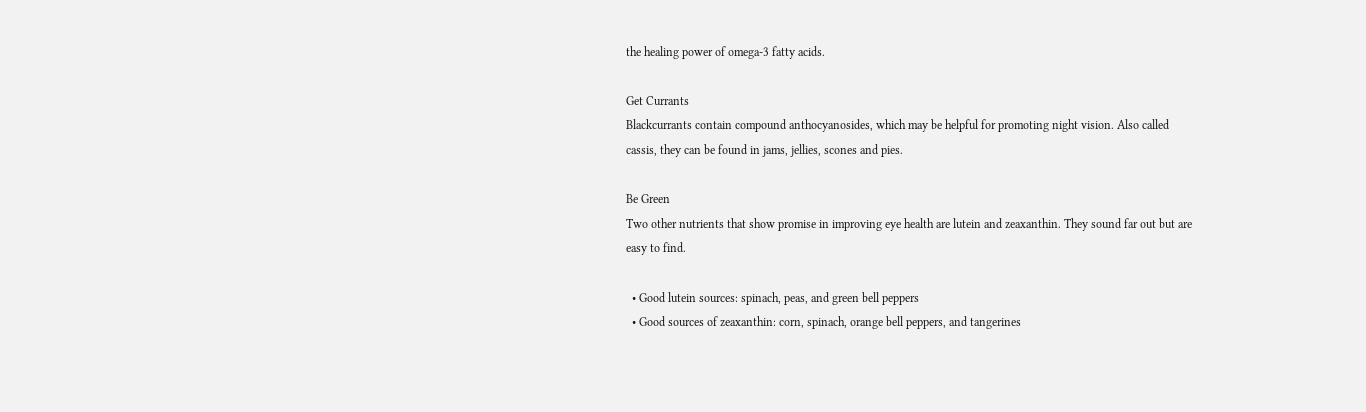the healing power of omega-3 fatty acids.

Get Currants
Blackcurrants contain compound anthocyanosides, which may be helpful for promoting night vision. Also called cassis, they can be found in jams, jellies, scones and pies.

Be Green
Two other nutrients that show promise in improving eye health are lutein and zeaxanthin. They sound far out but are easy to find.

  • Good lutein sources: spinach, peas, and green bell peppers
  • Good sources of zeaxanthin: corn, spinach, orange bell peppers, and tangerines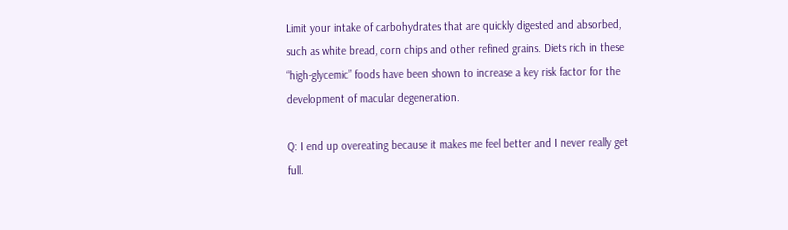Limit your intake of carbohydrates that are quickly digested and absorbed, such as white bread, corn chips and other refined grains. Diets rich in these “high-glycemic” foods have been shown to increase a key risk factor for the development of macular degeneration.

Q: I end up overeating because it makes me feel better and I never really get full.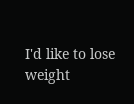I'd like to lose weight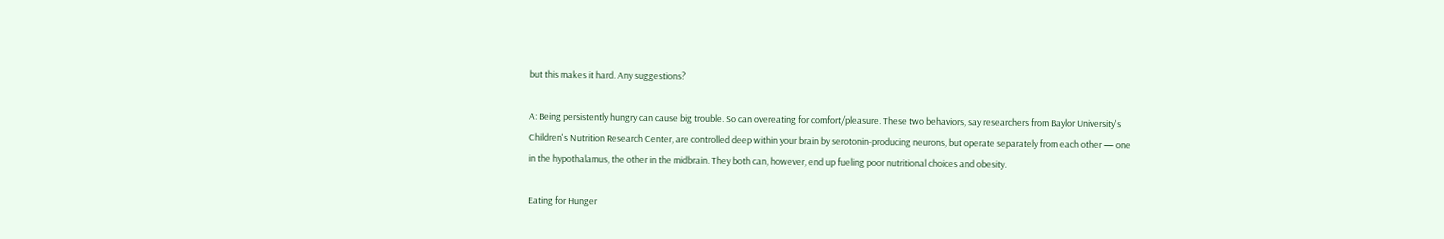but this makes it hard. Any suggestions?

A: Being persistently hungry can cause big trouble. So can overeating for comfort/pleasure. These two behaviors, say researchers from Baylor University's Children's Nutrition Research Center, are controlled deep within your brain by serotonin-producing neurons, but operate separately from each other — one in the hypothalamus, the other in the midbrain. They both can, however, end up fueling poor nutritional choices and obesity.

Eating for Hunger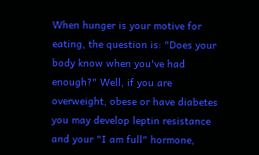When hunger is your motive for eating, the question is: "Does your body know when you've had enough?" Well, if you are overweight, obese or have diabetes you may develop leptin resistance and your "I am full" hormone,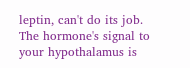leptin, can't do its job. The hormone's signal to your hypothalamus is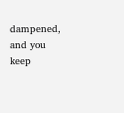dampened, and you keep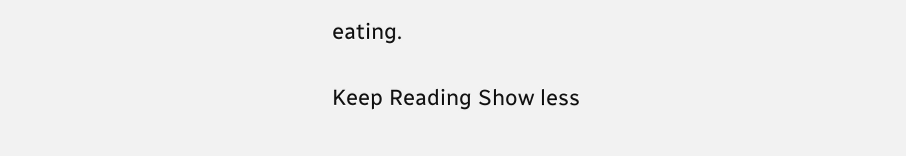eating.

Keep Reading Show less